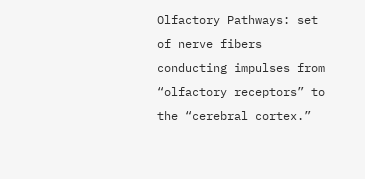Olfactory Pathways: set of nerve fibers conducting impulses from “olfactory receptors” to the “cerebral cortex.”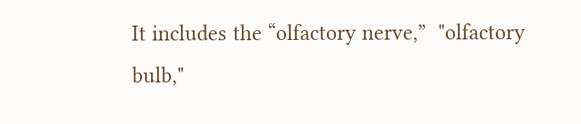It includes the “olfactory nerve,”  "olfactory bulb,"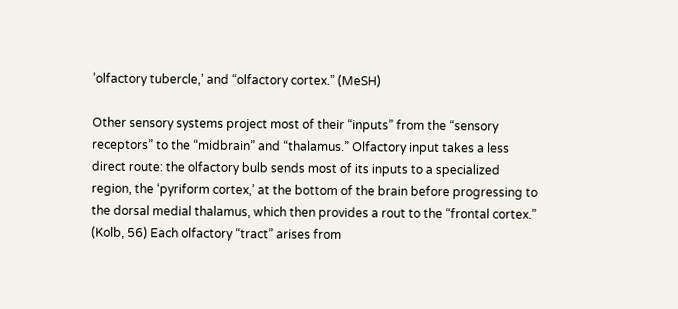’olfactory tubercle,’ and “olfactory cortex.” (MeSH)

Other sensory systems project most of their “inputs” from the “sensory receptors” to the “midbrain” and “thalamus.” Olfactory input takes a less direct route: the olfactory bulb sends most of its inputs to a specialized region, the ‘pyriform cortex,’ at the bottom of the brain before progressing to the dorsal medial thalamus, which then provides a rout to the “frontal cortex.” (Kolb, 56) Each olfactory “tract” arises from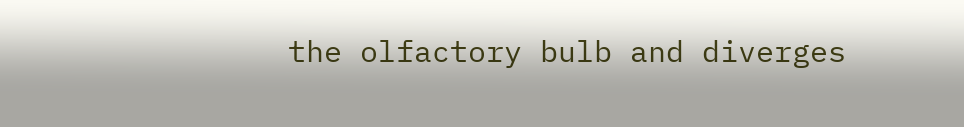the olfactory bulb and diverges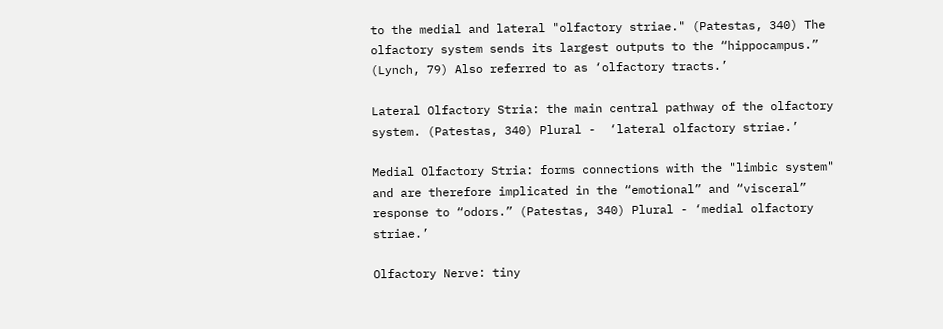to the medial and lateral "olfactory striae." (Patestas, 340) The olfactory system sends its largest outputs to the “hippocampus.” (Lynch, 79) Also referred to as ‘olfactory tracts.’

Lateral Olfactory Stria: the main central pathway of the olfactory system. (Patestas, 340) Plural -  ‘lateral olfactory striae.’

Medial Olfactory Stria: forms connections with the "limbic system" and are therefore implicated in the “emotional” and “visceral” response to “odors.” (Patestas, 340) Plural - ‘medial olfactory striae.’

Olfactory Nerve: tiny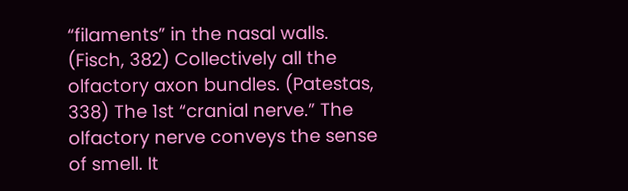“filaments” in the nasal walls. (Fisch, 382) Collectively all the olfactory axon bundles. (Patestas, 338) The 1st “cranial nerve.” The olfactory nerve conveys the sense of smell. It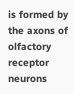is formed by the axons of olfactory receptor neurons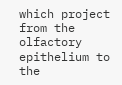which project from the olfactory epithelium to the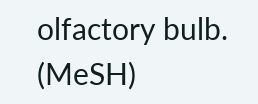olfactory bulb. (MeSH)